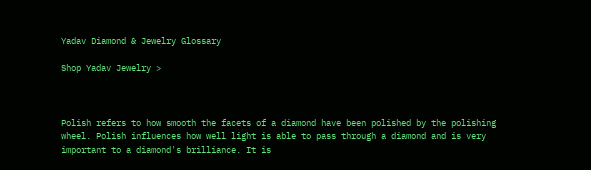Yadav Diamond & Jewelry Glossary

Shop Yadav Jewelry >



Polish refers to how smooth the facets of a diamond have been polished by the polishing wheel. Polish influences how well light is able to pass through a diamond and is very important to a diamond's brilliance. It is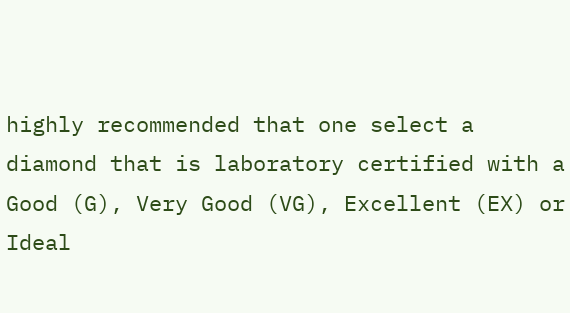highly recommended that one select a diamond that is laboratory certified with a Good (G), Very Good (VG), Excellent (EX) or Ideal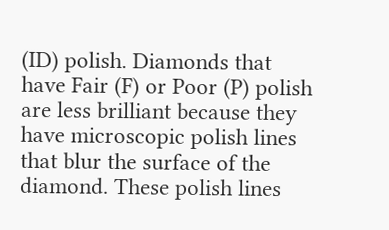(ID) polish. Diamonds that have Fair (F) or Poor (P) polish are less brilliant because they have microscopic polish lines that blur the surface of the diamond. These polish lines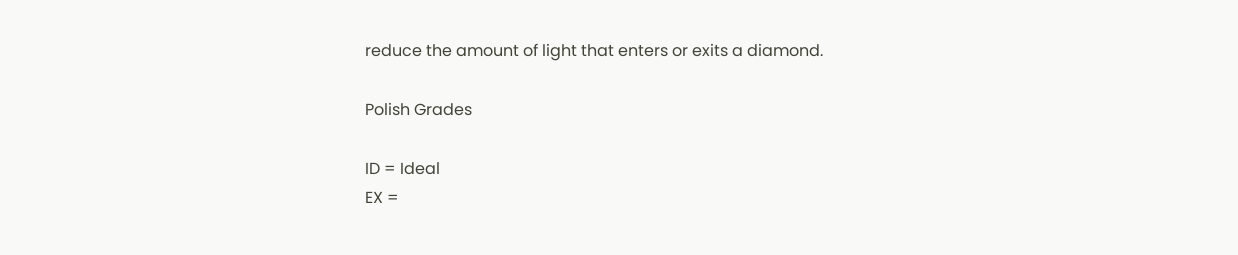reduce the amount of light that enters or exits a diamond.

Polish Grades

ID = Ideal
EX =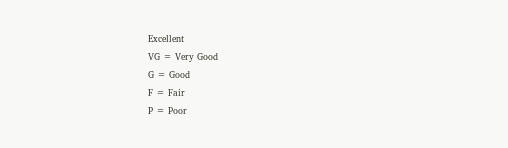Excellent
VG = Very Good
G = Good
F = Fair
P = Poor